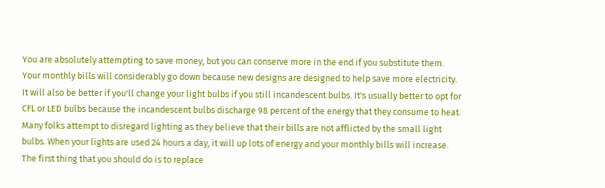You are absolutely attempting to save money, but you can conserve more in the end if you substitute them. Your monthly bills will considerably go down because new designs are designed to help save more electricity.
It will also be better if you'll change your light bulbs if you still incandescent bulbs. It's usually better to opt for CFL or LED bulbs because the incandescent bulbs discharge 98 percent of the energy that they consume to heat.
Many folks attempt to disregard lighting as they believe that their bills are not afflicted by the small light bulbs. When your lights are used 24 hours a day, it will up lots of energy and your monthly bills will increase. The first thing that you should do is to replace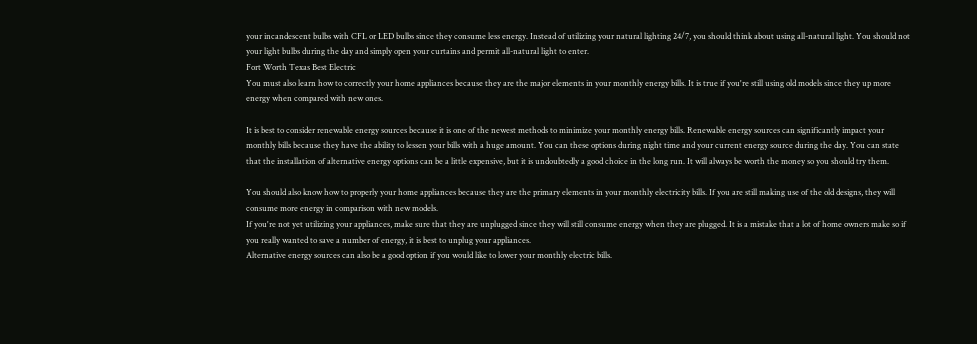your incandescent bulbs with CFL or LED bulbs since they consume less energy. Instead of utilizing your natural lighting 24/7, you should think about using all-natural light. You should not your light bulbs during the day and simply open your curtains and permit all-natural light to enter.
Fort Worth Texas Best Electric
You must also learn how to correctly your home appliances because they are the major elements in your monthly energy bills. It is true if you're still using old models since they up more energy when compared with new ones.

It is best to consider renewable energy sources because it is one of the newest methods to minimize your monthly energy bills. Renewable energy sources can significantly impact your monthly bills because they have the ability to lessen your bills with a huge amount. You can these options during night time and your current energy source during the day. You can state that the installation of alternative energy options can be a little expensive, but it is undoubtedly a good choice in the long run. It will always be worth the money so you should try them.

You should also know how to properly your home appliances because they are the primary elements in your monthly electricity bills. If you are still making use of the old designs, they will consume more energy in comparison with new models.
If you're not yet utilizing your appliances, make sure that they are unplugged since they will still consume energy when they are plugged. It is a mistake that a lot of home owners make so if you really wanted to save a number of energy, it is best to unplug your appliances.
Alternative energy sources can also be a good option if you would like to lower your monthly electric bills.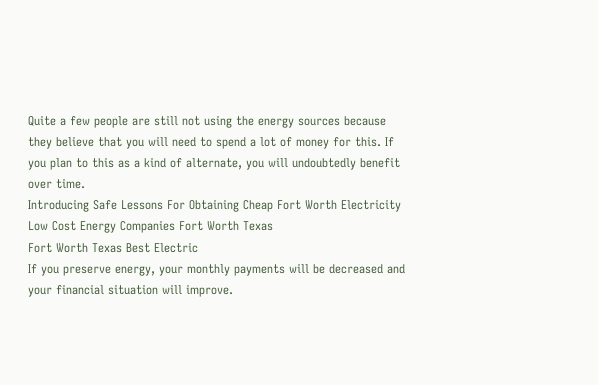Quite a few people are still not using the energy sources because they believe that you will need to spend a lot of money for this. If you plan to this as a kind of alternate, you will undoubtedly benefit over time.
Introducing Safe Lessons For Obtaining Cheap Fort Worth Electricity
Low Cost Energy Companies Fort Worth Texas
Fort Worth Texas Best Electric
If you preserve energy, your monthly payments will be decreased and your financial situation will improve.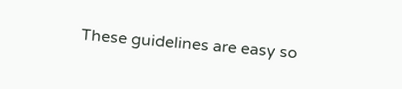These guidelines are easy so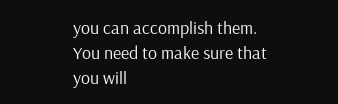you can accomplish them. You need to make sure that you will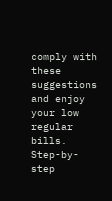comply with these suggestions and enjoy your low regular bills.
Step-by-step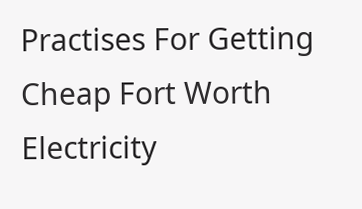Practises For Getting Cheap Fort Worth Electricity